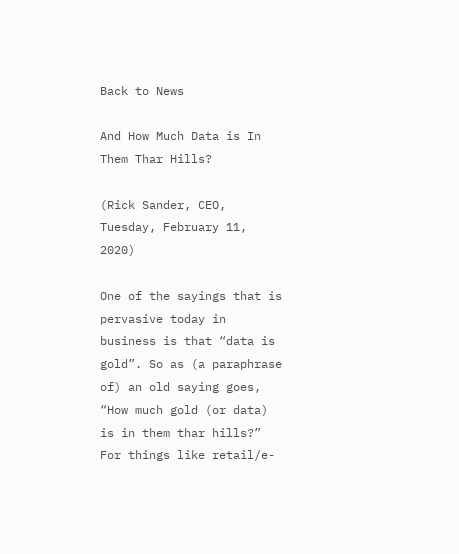Back to News

And How Much Data is In Them Thar Hills?

(Rick Sander, CEO, Tuesday, February 11, 2020)

One of the sayings that is pervasive today in business is that “data is gold”. So as (a paraphrase of) an old saying goes, “How much gold (or data) is in them thar hills?” For things like retail/e-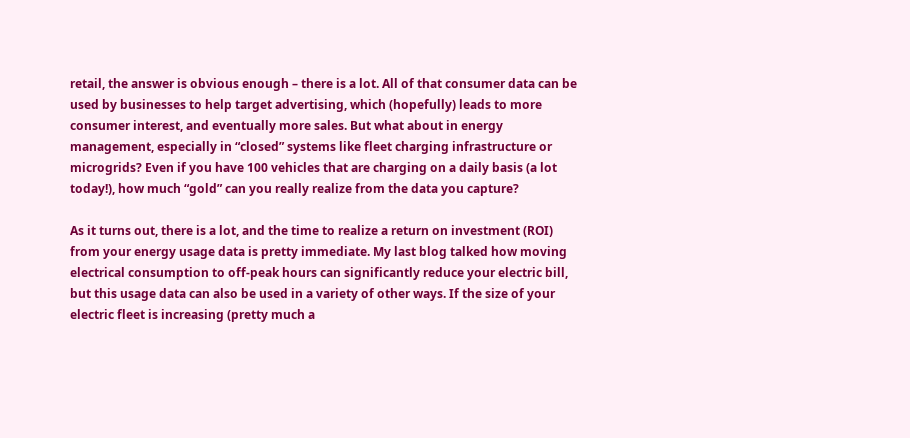retail, the answer is obvious enough – there is a lot. All of that consumer data can be used by businesses to help target advertising, which (hopefully) leads to more consumer interest, and eventually more sales. But what about in energy management, especially in “closed” systems like fleet charging infrastructure or microgrids? Even if you have 100 vehicles that are charging on a daily basis (a lot today!), how much “gold” can you really realize from the data you capture?

As it turns out, there is a lot, and the time to realize a return on investment (ROI) from your energy usage data is pretty immediate. My last blog talked how moving electrical consumption to off-peak hours can significantly reduce your electric bill, but this usage data can also be used in a variety of other ways. If the size of your electric fleet is increasing (pretty much a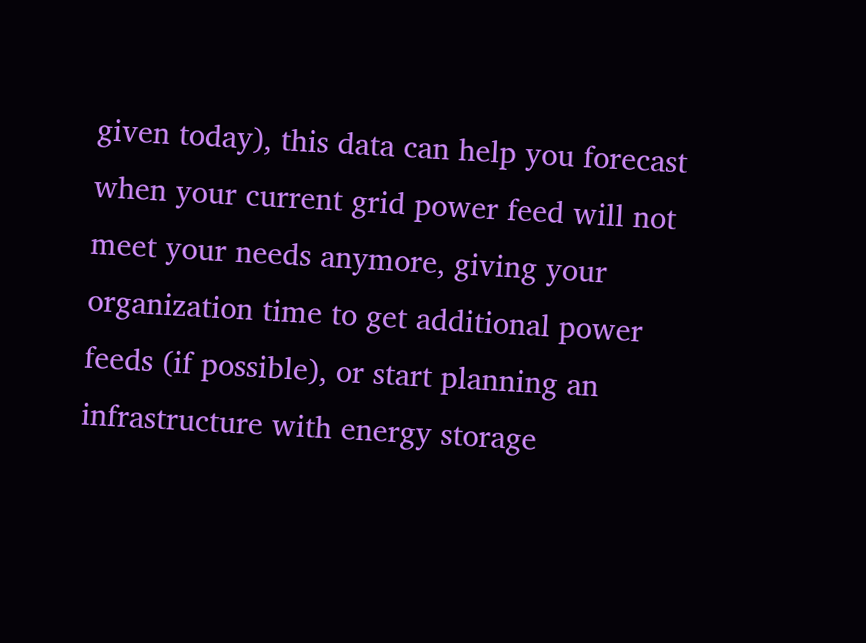given today), this data can help you forecast when your current grid power feed will not meet your needs anymore, giving your organization time to get additional power feeds (if possible), or start planning an infrastructure with energy storage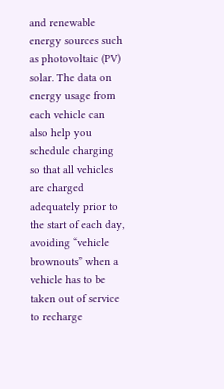and renewable energy sources such as photovoltaic (PV) solar. The data on energy usage from each vehicle can also help you schedule charging so that all vehicles are charged adequately prior to the start of each day, avoiding “vehicle brownouts” when a vehicle has to be taken out of service to recharge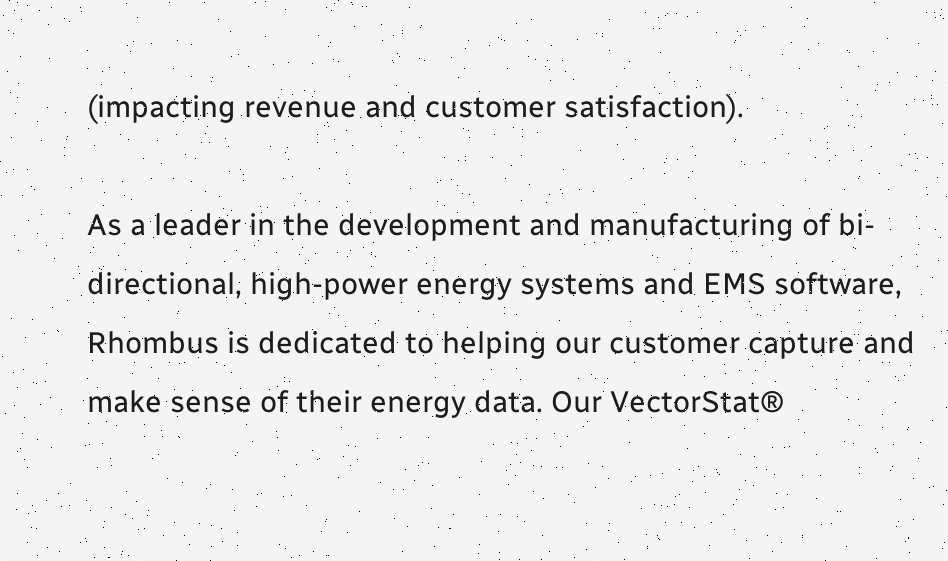(impacting revenue and customer satisfaction).

As a leader in the development and manufacturing of bi-directional, high-power energy systems and EMS software, Rhombus is dedicated to helping our customer capture and make sense of their energy data. Our VectorStat®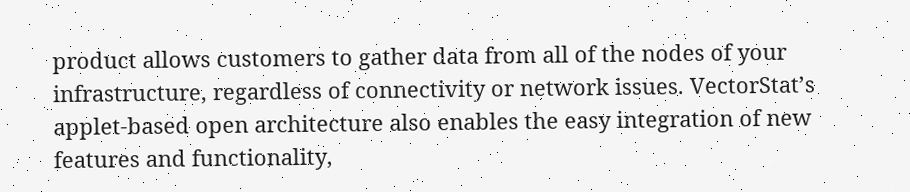product allows customers to gather data from all of the nodes of your infrastructure, regardless of connectivity or network issues. VectorStat’s applet-based open architecture also enables the easy integration of new features and functionality,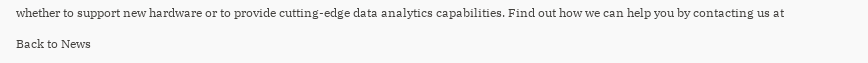whether to support new hardware or to provide cutting-edge data analytics capabilities. Find out how we can help you by contacting us at

Back to News